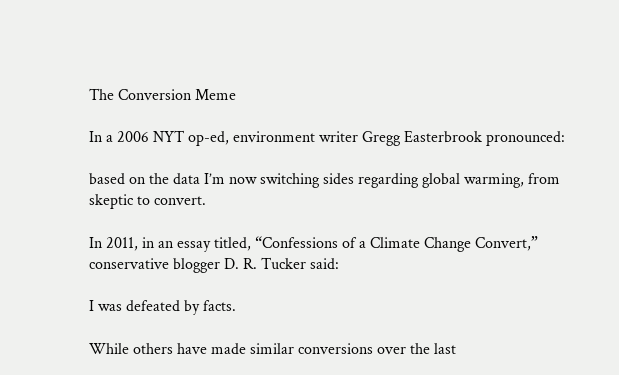The Conversion Meme

In a 2006 NYT op-ed, environment writer Gregg Easterbrook pronounced:

based on the data I’m now switching sides regarding global warming, from skeptic to convert.

In 2011, in an essay titled, “Confessions of a Climate Change Convert,” conservative blogger D. R. Tucker said:

I was defeated by facts.

While others have made similar conversions over the last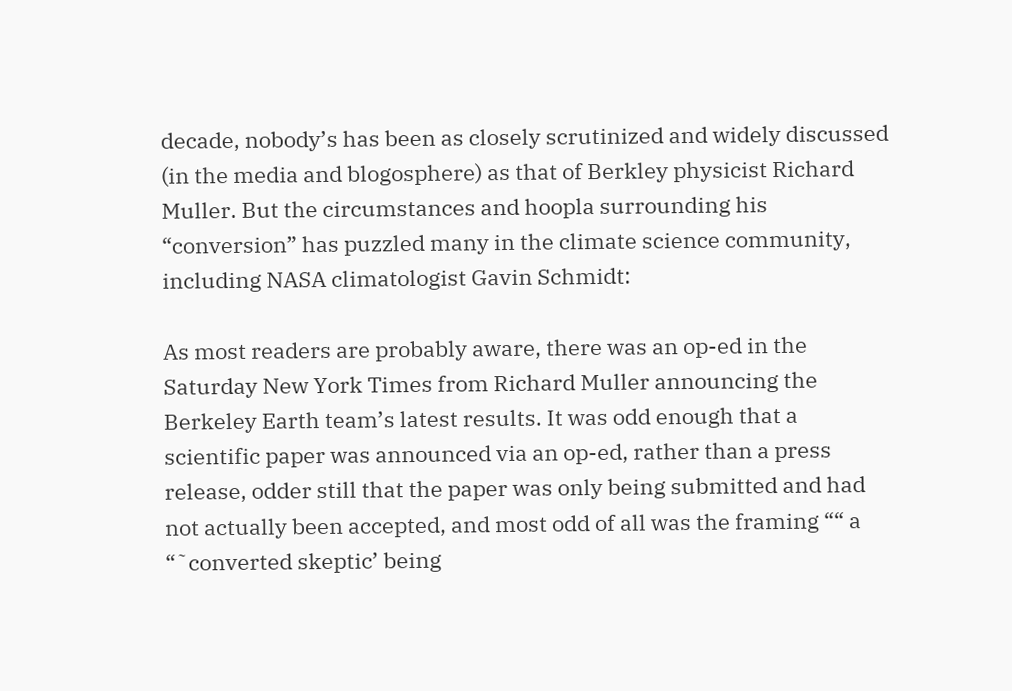decade, nobody’s has been as closely scrutinized and widely discussed (in the media and blogosphere) as that of Berkley physicist Richard Muller. But the circumstances and hoopla surrounding his “conversion” has puzzled many in the climate science community,  including NASA climatologist Gavin Schmidt:

As most readers are probably aware, there was an op-ed in the Saturday New York Times from Richard Muller announcing the Berkeley Earth team’s latest results. It was odd enough that a scientific paper was announced via an op-ed, rather than a press release, odder still that the paper was only being submitted and had not actually been accepted, and most odd of all was the framing ““ a “˜converted skeptic’ being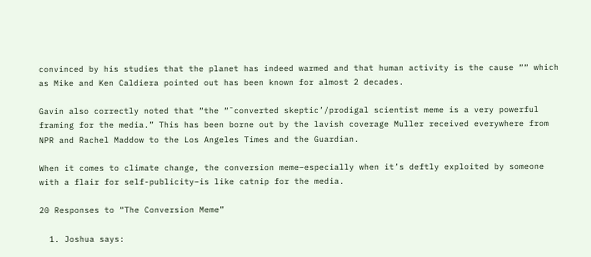convinced by his studies that the planet has indeed warmed and that human activity is the cause ““ which as Mike and Ken Caldiera pointed out has been known for almost 2 decades.

Gavin also correctly noted that “the “˜converted skeptic’/prodigal scientist meme is a very powerful framing for the media.” This has been borne out by the lavish coverage Muller received everywhere from NPR and Rachel Maddow to the Los Angeles Times and the Guardian.

When it comes to climate change, the conversion meme–especially when it’s deftly exploited by someone with a flair for self-publicity–is like catnip for the media.

20 Responses to “The Conversion Meme”

  1. Joshua says: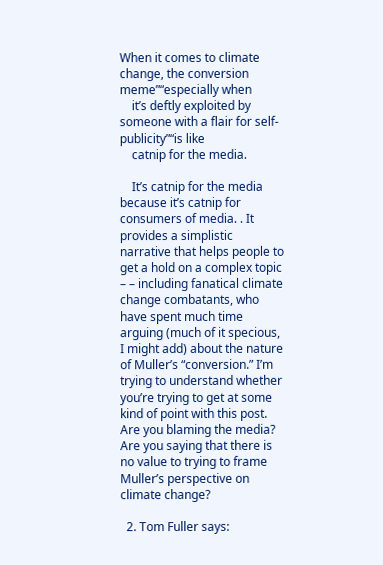When it comes to climate change, the conversion meme”“especially when
    it’s deftly exploited by someone with a flair for self-publicity”“is like
    catnip for the media.

    It’s catnip for the media because it’s catnip for consumers of media. . It provides a simplistic narrative that helps people to get a hold on a complex topic – – including fanatical climate change combatants, who have spent much time arguing (much of it specious, I might add) about the nature of Muller’s “conversion.” I’m trying to understand whether you’re trying to get at some kind of point with this post. Are you blaming the media? Are you saying that there is no value to trying to frame Muller’s perspective on climate change?

  2. Tom Fuller says: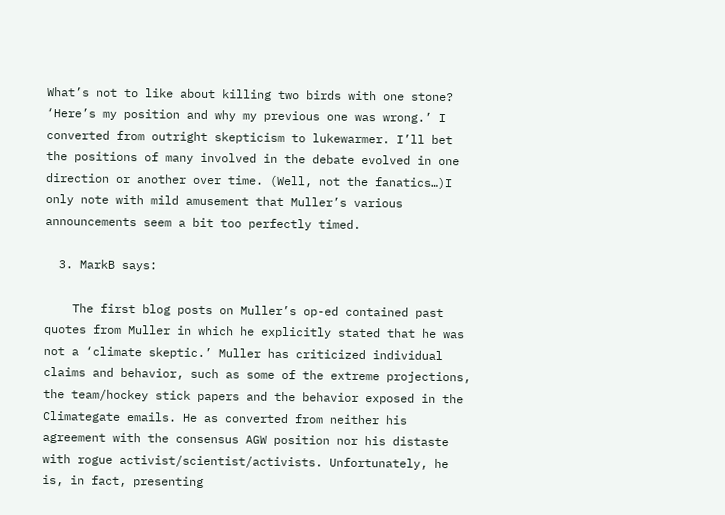What’s not to like about killing two birds with one stone? ‘Here’s my position and why my previous one was wrong.’ I converted from outright skepticism to lukewarmer. I’ll bet the positions of many involved in the debate evolved in one direction or another over time. (Well, not the fanatics…)I only note with mild amusement that Muller’s various announcements seem a bit too perfectly timed.

  3. MarkB says:

    The first blog posts on Muller’s op-ed contained past quotes from Muller in which he explicitly stated that he was not a ‘climate skeptic.’ Muller has criticized individual claims and behavior, such as some of the extreme projections, the team/hockey stick papers and the behavior exposed in the Climategate emails. He as converted from neither his agreement with the consensus AGW position nor his distaste with rogue activist/scientist/activists. Unfortunately, he is, in fact, presenting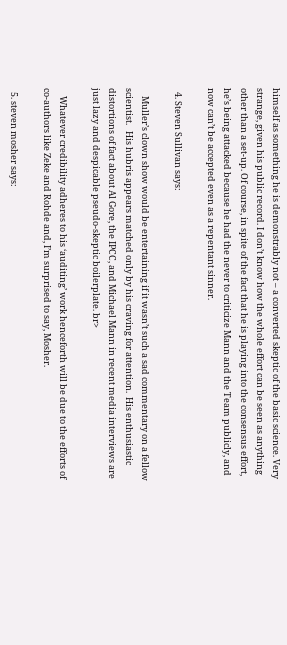himself as something he is demonstrably not – a converted skeptic of the basic science. Very strange, given his public record. I don’t know how the whole effort can be seen as anything other than a set-up. Of course, in spite of the fact that he is playing into the consensus effort, he’s being attacked because he had the never to criticize Mann and the Team publicly, and now can’t be accepted even as a repentant sinner.

  4. Steven Sullivan says:

    Muller’s clown show would be entertaining if it wasn’t such a sad commentary on a fellow scientist.   His hubris appears matched only by his craving for attention.  His enthusiastic distortions of fact about Al Gore, the IPCC, and Michael Mann in recent media interviews are just lazy and despicable pseudo-skeptic boilerplate. br>

    Whatever credibility adheres to his ‘auditing’ work henceforth will be due to the efforts of co-authors like Zeke and Rohde and, I’m surprised to say, Mosher.

  5. steven mosher says: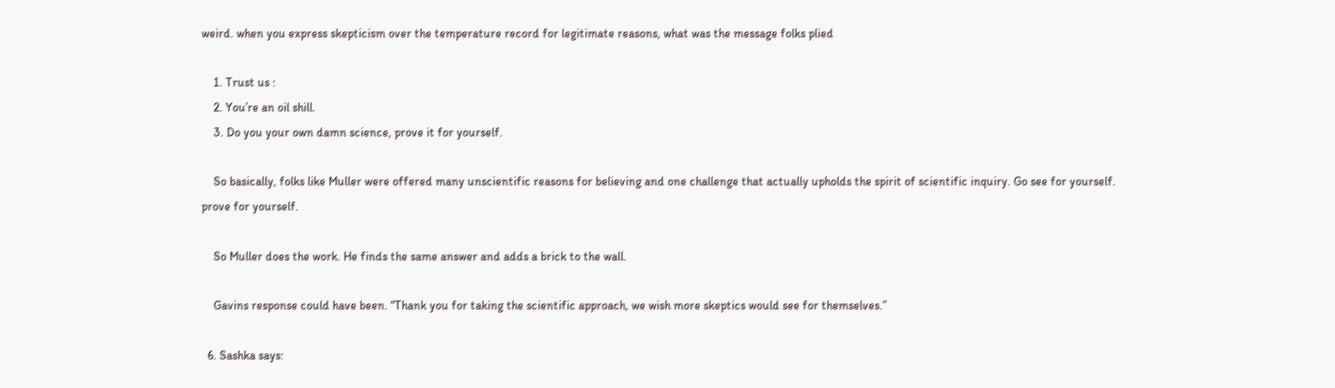weird. when you express skepticism over the temperature record for legitimate reasons, what was the message folks plied

    1. Trust us :
    2. You’re an oil shill.
    3. Do you your own damn science, prove it for yourself.

    So basically, folks like Muller were offered many unscientific reasons for believing and one challenge that actually upholds the spirit of scientific inquiry. Go see for yourself. prove for yourself.

    So Muller does the work. He finds the same answer and adds a brick to the wall.

    Gavins response could have been. “Thank you for taking the scientific approach, we wish more skeptics would see for themselves.”

  6. Sashka says: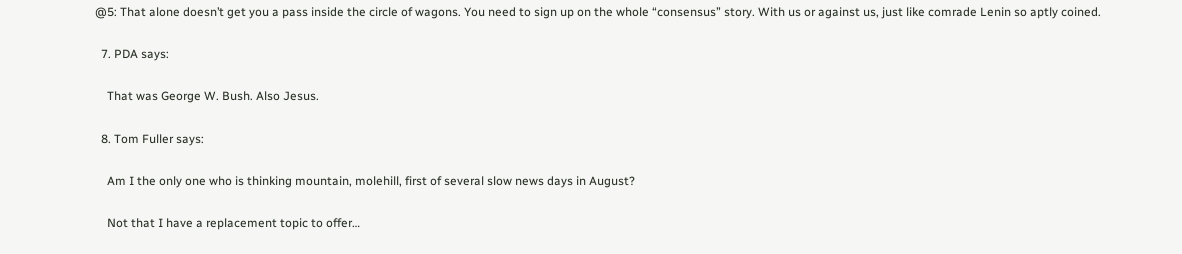@5: That alone doesn’t get you a pass inside the circle of wagons. You need to sign up on the whole “consensus” story. With us or against us, just like comrade Lenin so aptly coined.

  7. PDA says:

    That was George W. Bush. Also Jesus.

  8. Tom Fuller says:

    Am I the only one who is thinking mountain, molehill, first of several slow news days in August?

    Not that I have a replacement topic to offer…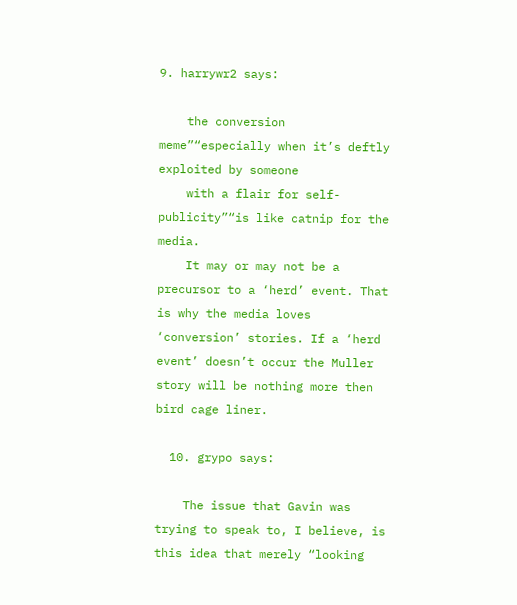9. harrywr2 says:

    the conversion meme”“especially when it’s deftly exploited by someone
    with a flair for self-publicity”“is like catnip for the media.
    It may or may not be a precursor to a ‘herd’ event. That is why the media loves ‘conversion’ stories. If a ‘herd event’ doesn’t occur the Muller story will be nothing more then bird cage liner.

  10. grypo says:

    The issue that Gavin was trying to speak to, I believe, is this idea that merely “looking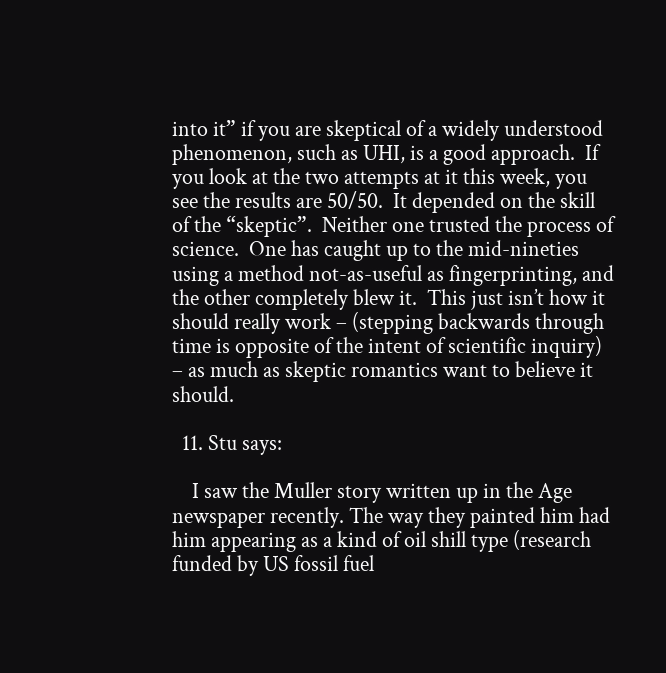into it” if you are skeptical of a widely understood phenomenon, such as UHI, is a good approach.  If you look at the two attempts at it this week, you see the results are 50/50.  It depended on the skill of the “skeptic”.  Neither one trusted the process of science.  One has caught up to the mid-nineties using a method not-as-useful as fingerprinting, and the other completely blew it.  This just isn’t how it should really work – (stepping backwards through time is opposite of the intent of scientific inquiry) – as much as skeptic romantics want to believe it should.

  11. Stu says:

    I saw the Muller story written up in the Age newspaper recently. The way they painted him had him appearing as a kind of oil shill type (research funded by US fossil fuel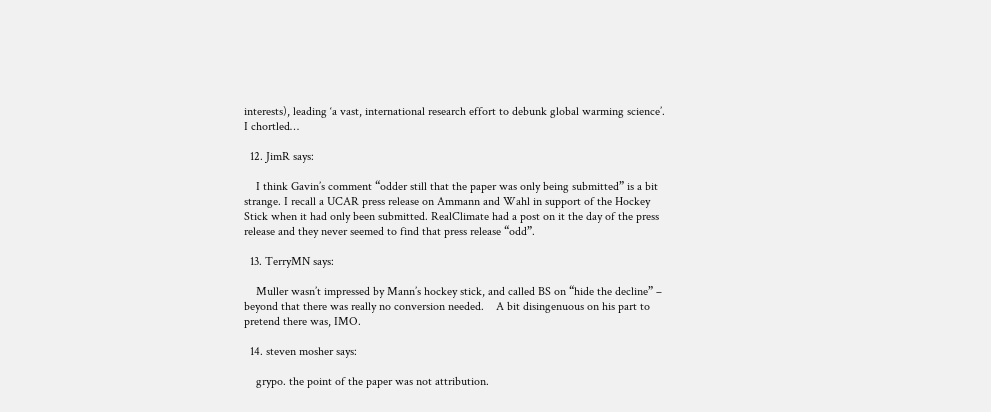interests), leading ‘a vast, international research effort to debunk global warming science’. I chortled…

  12. JimR says:

    I think Gavin’s comment “odder still that the paper was only being submitted” is a bit strange. I recall a UCAR press release on Ammann and Wahl in support of the Hockey Stick when it had only been submitted. RealClimate had a post on it the day of the press release and they never seemed to find that press release “odd”.

  13. TerryMN says:

    Muller wasn’t impressed by Mann’s hockey stick, and called BS on “hide the decline” – beyond that there was really no conversion needed.    A bit disingenuous on his part to pretend there was, IMO.

  14. steven mosher says:

    grypo. the point of the paper was not attribution.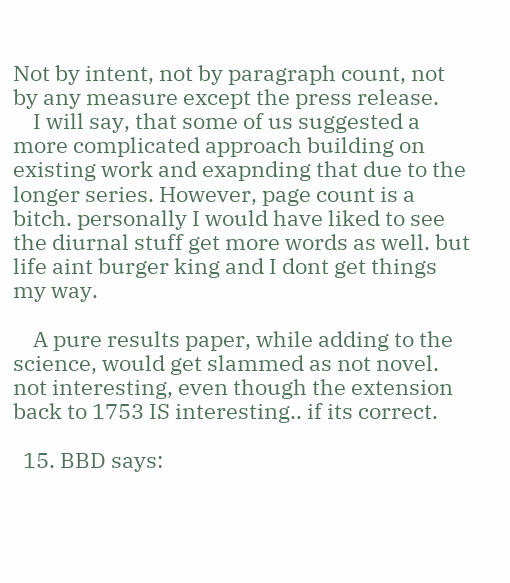Not by intent, not by paragraph count, not by any measure except the press release.
    I will say, that some of us suggested a more complicated approach building on existing work and exapnding that due to the longer series. However, page count is a bitch. personally I would have liked to see the diurnal stuff get more words as well. but life aint burger king and I dont get things my way.

    A pure results paper, while adding to the science, would get slammed as not novel. not interesting, even though the extension back to 1753 IS interesting.. if its correct.

  15. BBD says: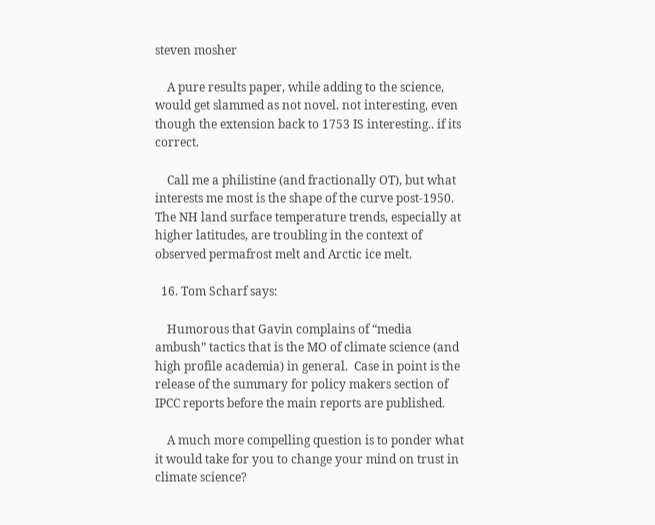steven mosher

    A pure results paper, while adding to the science, would get slammed as not novel. not interesting, even though the extension back to 1753 IS interesting.. if its correct.

    Call me a philistine (and fractionally OT), but what interests me most is the shape of the curve post-1950. The NH land surface temperature trends, especially at higher latitudes, are troubling in the context of observed permafrost melt and Arctic ice melt.

  16. Tom Scharf says:

    Humorous that Gavin complains of “media ambush” tactics that is the MO of climate science (and high profile academia) in general.  Case in point is the release of the summary for policy makers section of IPCC reports before the main reports are published.

    A much more compelling question is to ponder what it would take for you to change your mind on trust in climate science?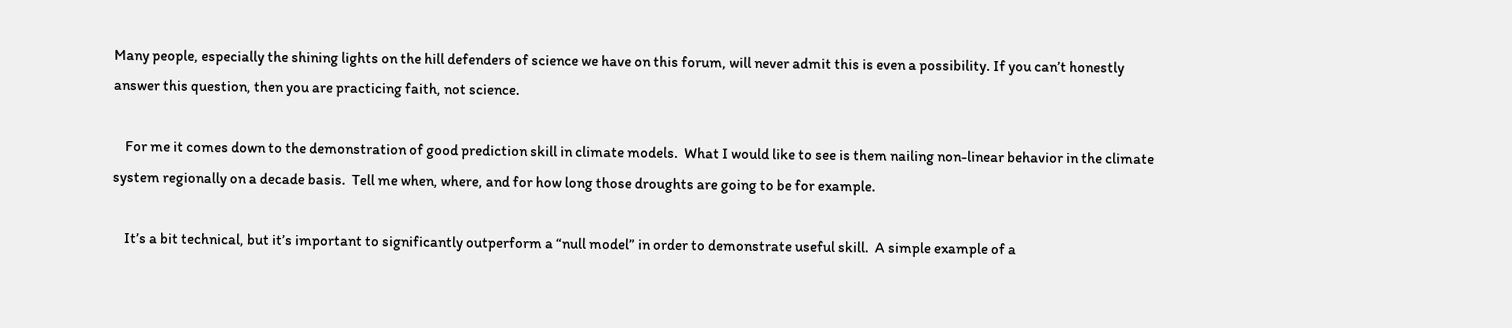Many people, especially the shining lights on the hill defenders of science we have on this forum, will never admit this is even a possibility. If you can’t honestly answer this question, then you are practicing faith, not science.

    For me it comes down to the demonstration of good prediction skill in climate models.  What I would like to see is them nailing non-linear behavior in the climate system regionally on a decade basis.  Tell me when, where, and for how long those droughts are going to be for example.

    It’s a bit technical, but it’s important to significantly outperform a “null model” in order to demonstrate useful skill.  A simple example of a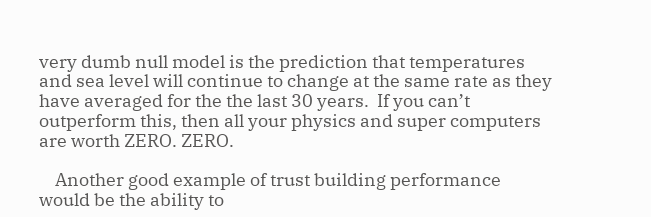very dumb null model is the prediction that temperatures and sea level will continue to change at the same rate as they have averaged for the the last 30 years.  If you can’t outperform this, then all your physics and super computers are worth ZERO. ZERO.

    Another good example of trust building performance would be the ability to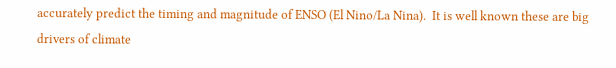accurately predict the timing and magnitude of ENSO (El Nino/La Nina).  It is well known these are big drivers of climate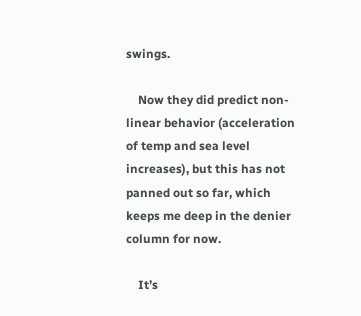swings.

    Now they did predict non-linear behavior (acceleration of temp and sea level increases), but this has not panned out so far, which keeps me deep in the denier column for now.

    It’s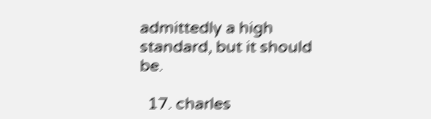admittedly a high standard, but it should be.

  17. charles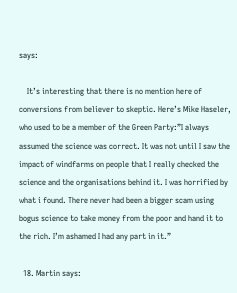says:

    It’s interesting that there is no mention here of conversions from believer to skeptic. Here’s Mike Haseler, who used to be a member of the Green Party:”I always assumed the science was correct. It was not until I saw the impact of windfarms on people that I really checked the science and the organisations behind it. I was horrified by what i found. There never had been a bigger scam using bogus science to take money from the poor and hand it to the rich. I’m ashamed I had any part in it.”

  18. Martin says: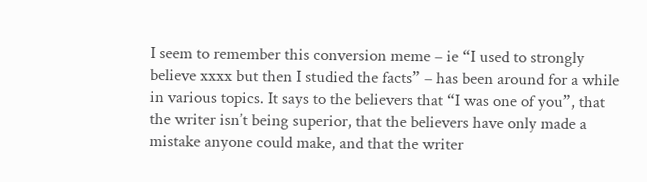I seem to remember this conversion meme – ie “I used to strongly believe xxxx but then I studied the facts” – has been around for a while in various topics. It says to the believers that “I was one of you”, that the writer isn’t being superior, that the believers have only made a mistake anyone could make, and that the writer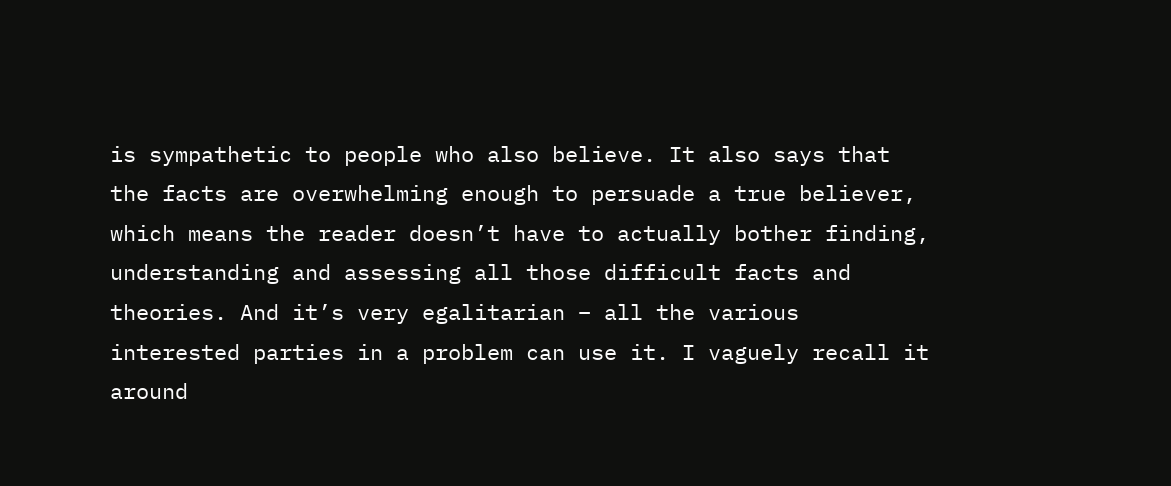is sympathetic to people who also believe. It also says that the facts are overwhelming enough to persuade a true believer, which means the reader doesn’t have to actually bother finding, understanding and assessing all those difficult facts and theories. And it’s very egalitarian – all the various interested parties in a problem can use it. I vaguely recall it around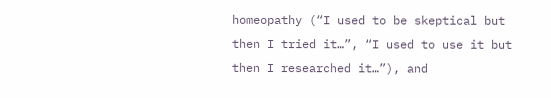homeopathy (“I used to be skeptical but then I tried it…”, “I used to use it but then I researched it…”), and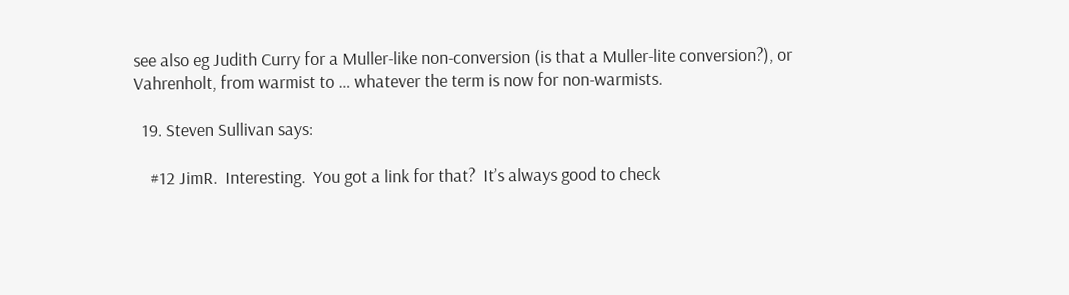see also eg Judith Curry for a Muller-like non-conversion (is that a Muller-lite conversion?), or Vahrenholt, from warmist to … whatever the term is now for non-warmists.

  19. Steven Sullivan says:

    #12 JimR.  Interesting.  You got a link for that?  It’s always good to check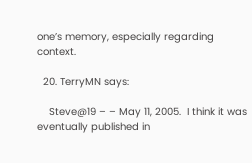one’s memory, especially regarding context.

  20. TerryMN says:

    Steve@19 – – May 11, 2005.  I think it was eventually published in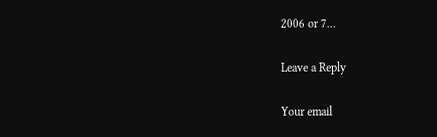2006 or 7…

Leave a Reply

Your email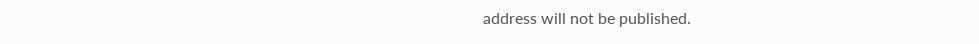address will not be published.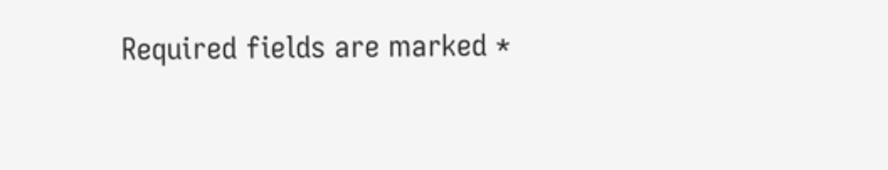Required fields are marked *